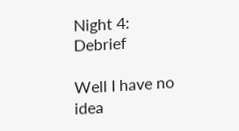Night 4: Debrief

Well I have no idea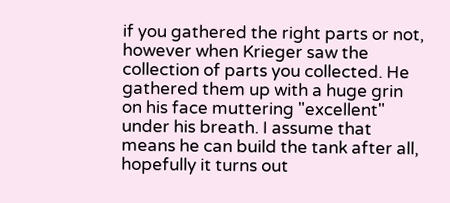if you gathered the right parts or not, however when Krieger saw the collection of parts you collected. He gathered them up with a huge grin on his face muttering "excellent" under his breath. I assume that means he can build the tank after all, hopefully it turns out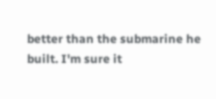better than the submarine he built. I'm sure it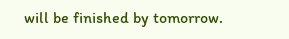will be finished by tomorrow.